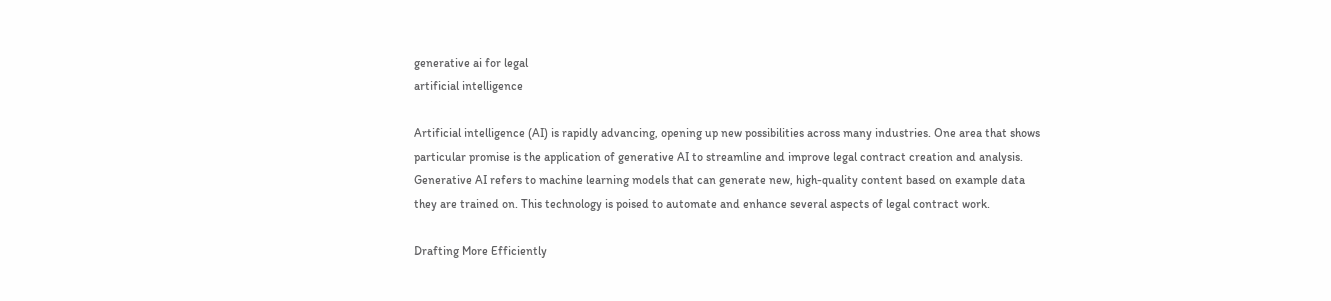generative ai for legal
artificial intelligence

Artificial intelligence (AI) is rapidly advancing, opening up new possibilities across many industries. One area that shows particular promise is the application of generative AI to streamline and improve legal contract creation and analysis. Generative AI refers to machine learning models that can generate new, high-quality content based on example data they are trained on. This technology is poised to automate and enhance several aspects of legal contract work.

Drafting More Efficiently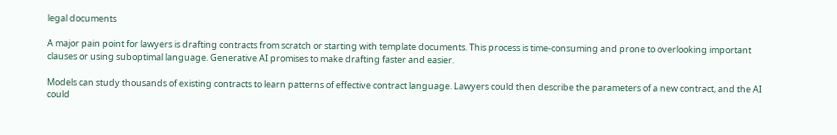legal documents

A major pain point for lawyers is drafting contracts from scratch or starting with template documents. This process is time-consuming and prone to overlooking important clauses or using suboptimal language. Generative AI promises to make drafting faster and easier.

Models can study thousands of existing contracts to learn patterns of effective contract language. Lawyers could then describe the parameters of a new contract, and the AI could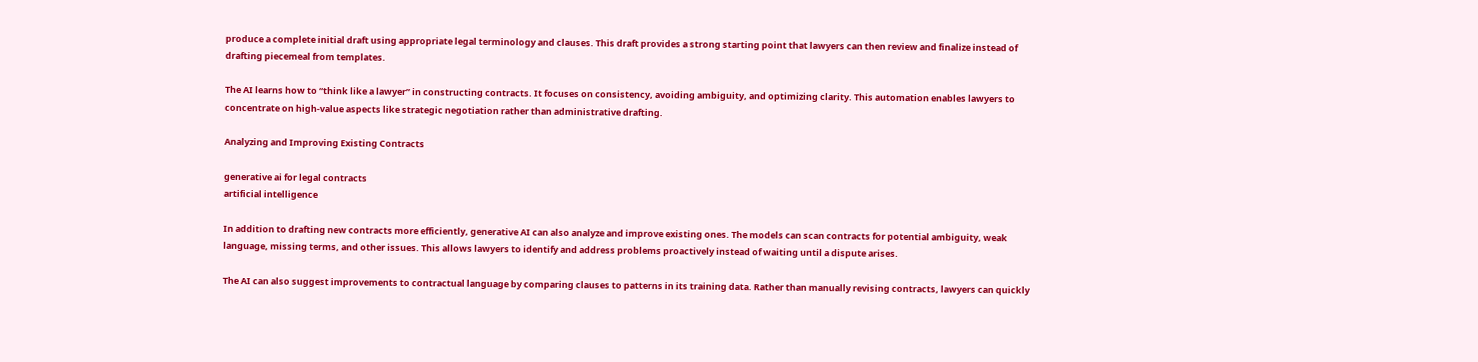produce a complete initial draft using appropriate legal terminology and clauses. This draft provides a strong starting point that lawyers can then review and finalize instead of drafting piecemeal from templates.

The AI learns how to “think like a lawyer” in constructing contracts. It focuses on consistency, avoiding ambiguity, and optimizing clarity. This automation enables lawyers to concentrate on high-value aspects like strategic negotiation rather than administrative drafting.

Analyzing and Improving Existing Contracts

generative ai for legal contracts
artificial intelligence

In addition to drafting new contracts more efficiently, generative AI can also analyze and improve existing ones. The models can scan contracts for potential ambiguity, weak language, missing terms, and other issues. This allows lawyers to identify and address problems proactively instead of waiting until a dispute arises.

The AI can also suggest improvements to contractual language by comparing clauses to patterns in its training data. Rather than manually revising contracts, lawyers can quickly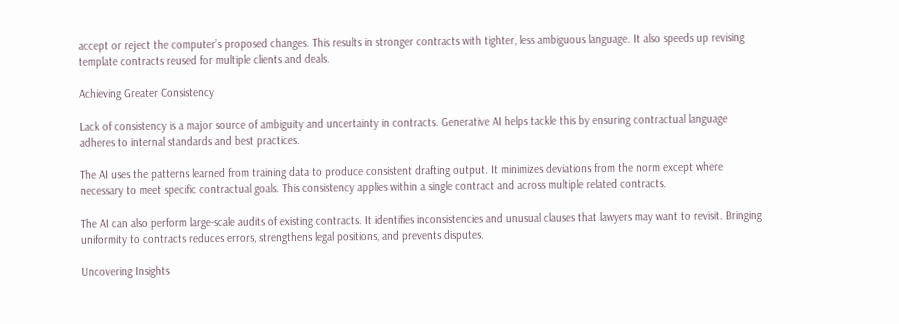accept or reject the computer’s proposed changes. This results in stronger contracts with tighter, less ambiguous language. It also speeds up revising template contracts reused for multiple clients and deals.

Achieving Greater Consistency

Lack of consistency is a major source of ambiguity and uncertainty in contracts. Generative AI helps tackle this by ensuring contractual language adheres to internal standards and best practices.

The AI uses the patterns learned from training data to produce consistent drafting output. It minimizes deviations from the norm except where necessary to meet specific contractual goals. This consistency applies within a single contract and across multiple related contracts.

The AI can also perform large-scale audits of existing contracts. It identifies inconsistencies and unusual clauses that lawyers may want to revisit. Bringing uniformity to contracts reduces errors, strengthens legal positions, and prevents disputes.

Uncovering Insights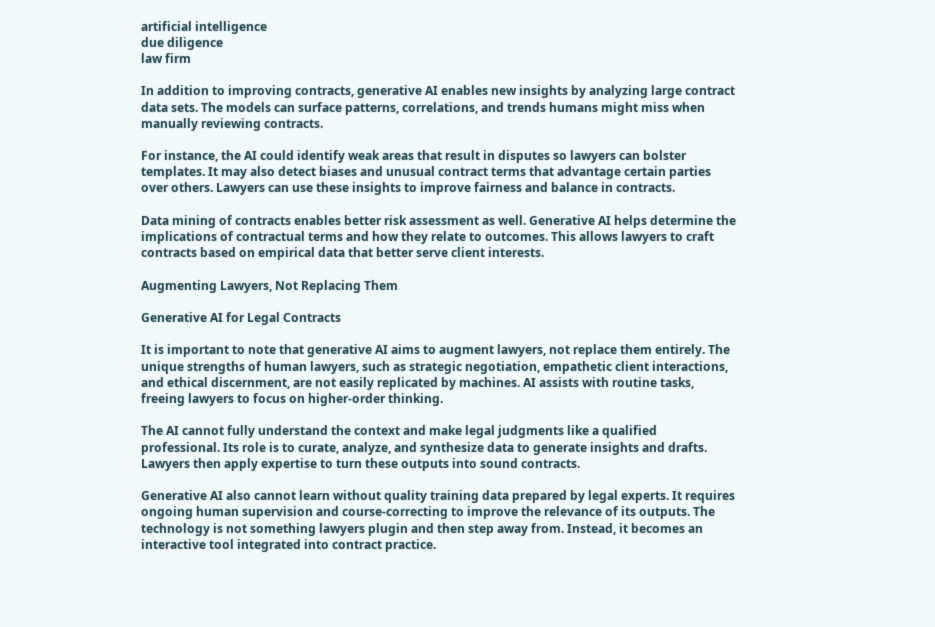artificial intelligence
due diligence
law firm

In addition to improving contracts, generative AI enables new insights by analyzing large contract data sets. The models can surface patterns, correlations, and trends humans might miss when manually reviewing contracts.

For instance, the AI could identify weak areas that result in disputes so lawyers can bolster templates. It may also detect biases and unusual contract terms that advantage certain parties over others. Lawyers can use these insights to improve fairness and balance in contracts.

Data mining of contracts enables better risk assessment as well. Generative AI helps determine the implications of contractual terms and how they relate to outcomes. This allows lawyers to craft contracts based on empirical data that better serve client interests.

Augmenting Lawyers, Not Replacing Them

Generative AI for Legal Contracts

It is important to note that generative AI aims to augment lawyers, not replace them entirely. The unique strengths of human lawyers, such as strategic negotiation, empathetic client interactions, and ethical discernment, are not easily replicated by machines. AI assists with routine tasks, freeing lawyers to focus on higher-order thinking.

The AI cannot fully understand the context and make legal judgments like a qualified professional. Its role is to curate, analyze, and synthesize data to generate insights and drafts. Lawyers then apply expertise to turn these outputs into sound contracts.

Generative AI also cannot learn without quality training data prepared by legal experts. It requires ongoing human supervision and course-correcting to improve the relevance of its outputs. The technology is not something lawyers plugin and then step away from. Instead, it becomes an interactive tool integrated into contract practice.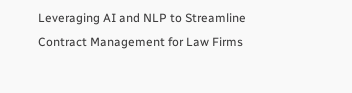Leveraging AI and NLP to Streamline Contract Management for Law Firms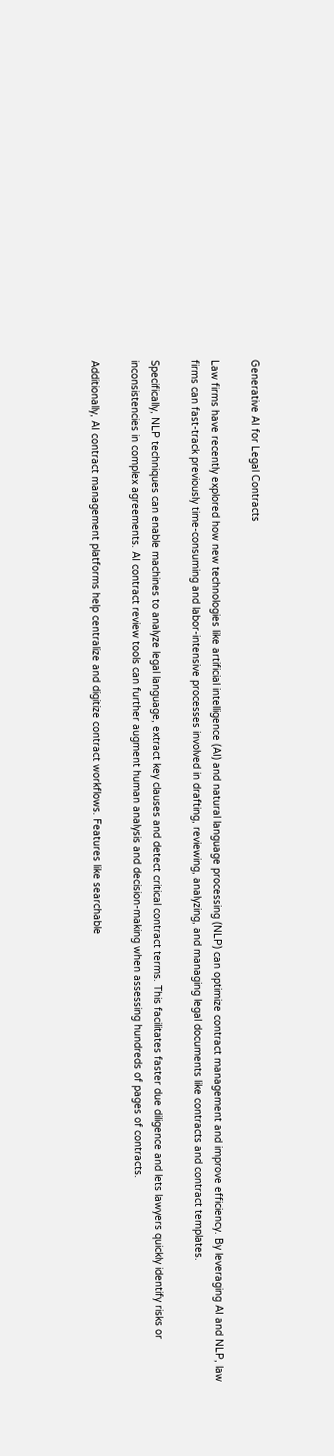Generative AI for Legal Contracts

Law firms have recently explored how new technologies like artificial intelligence (AI) and natural language processing (NLP) can optimize contract management and improve efficiency. By leveraging AI and NLP, law firms can fast-track previously time-consuming and labor-intensive processes involved in drafting, reviewing, analyzing, and managing legal documents like contracts and contract templates.

Specifically, NLP techniques can enable machines to analyze legal language, extract key clauses and detect critical contract terms. This facilitates faster due diligence and lets lawyers quickly identify risks or inconsistencies in complex agreements. AI contract review tools can further augment human analysis and decision-making when assessing hundreds of pages of contracts.

Additionally, AI contract management platforms help centralize and digitize contract workflows. Features like searchable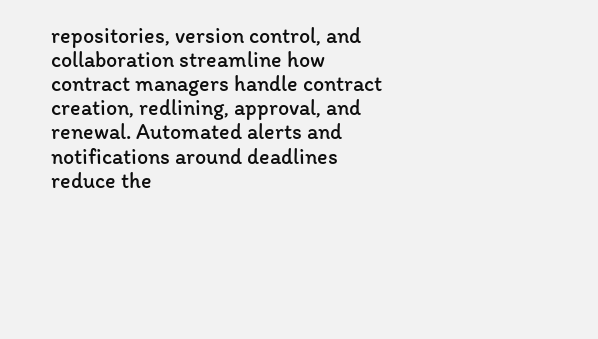repositories, version control, and collaboration streamline how contract managers handle contract creation, redlining, approval, and renewal. Automated alerts and notifications around deadlines reduce the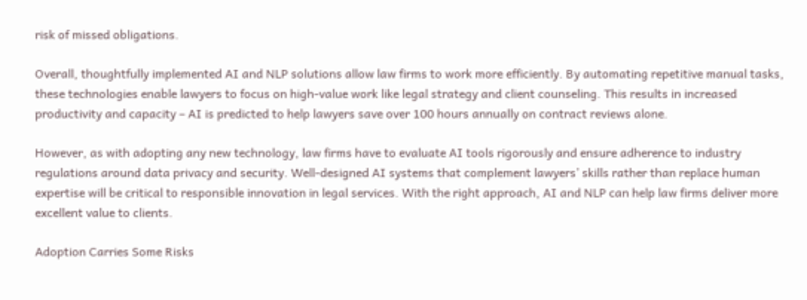risk of missed obligations.

Overall, thoughtfully implemented AI and NLP solutions allow law firms to work more efficiently. By automating repetitive manual tasks, these technologies enable lawyers to focus on high-value work like legal strategy and client counseling. This results in increased productivity and capacity – AI is predicted to help lawyers save over 100 hours annually on contract reviews alone.

However, as with adopting any new technology, law firms have to evaluate AI tools rigorously and ensure adherence to industry regulations around data privacy and security. Well-designed AI systems that complement lawyers’ skills rather than replace human expertise will be critical to responsible innovation in legal services. With the right approach, AI and NLP can help law firms deliver more excellent value to clients.

Adoption Carries Some Risks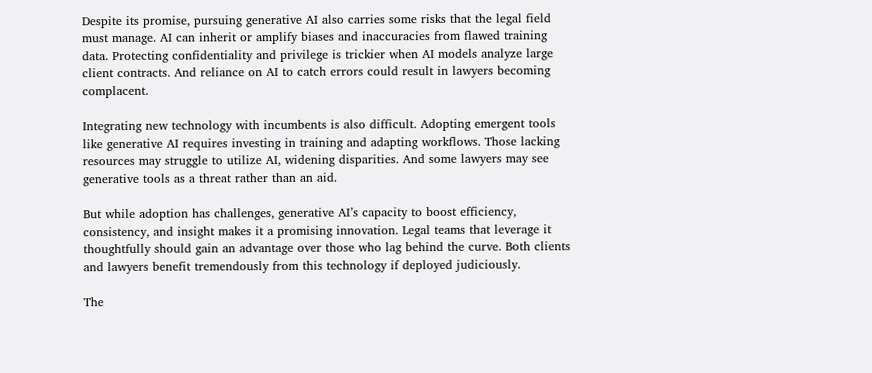Despite its promise, pursuing generative AI also carries some risks that the legal field must manage. AI can inherit or amplify biases and inaccuracies from flawed training data. Protecting confidentiality and privilege is trickier when AI models analyze large client contracts. And reliance on AI to catch errors could result in lawyers becoming complacent.

Integrating new technology with incumbents is also difficult. Adopting emergent tools like generative AI requires investing in training and adapting workflows. Those lacking resources may struggle to utilize AI, widening disparities. And some lawyers may see generative tools as a threat rather than an aid.

But while adoption has challenges, generative AI’s capacity to boost efficiency, consistency, and insight makes it a promising innovation. Legal teams that leverage it thoughtfully should gain an advantage over those who lag behind the curve. Both clients and lawyers benefit tremendously from this technology if deployed judiciously.

The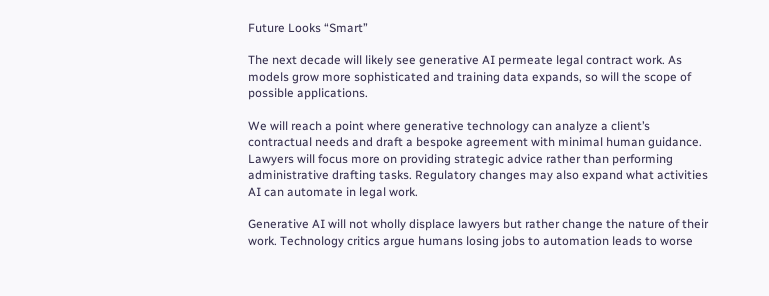Future Looks “Smart”

The next decade will likely see generative AI permeate legal contract work. As models grow more sophisticated and training data expands, so will the scope of possible applications.

We will reach a point where generative technology can analyze a client’s contractual needs and draft a bespoke agreement with minimal human guidance. Lawyers will focus more on providing strategic advice rather than performing administrative drafting tasks. Regulatory changes may also expand what activities AI can automate in legal work.

Generative AI will not wholly displace lawyers but rather change the nature of their work. Technology critics argue humans losing jobs to automation leads to worse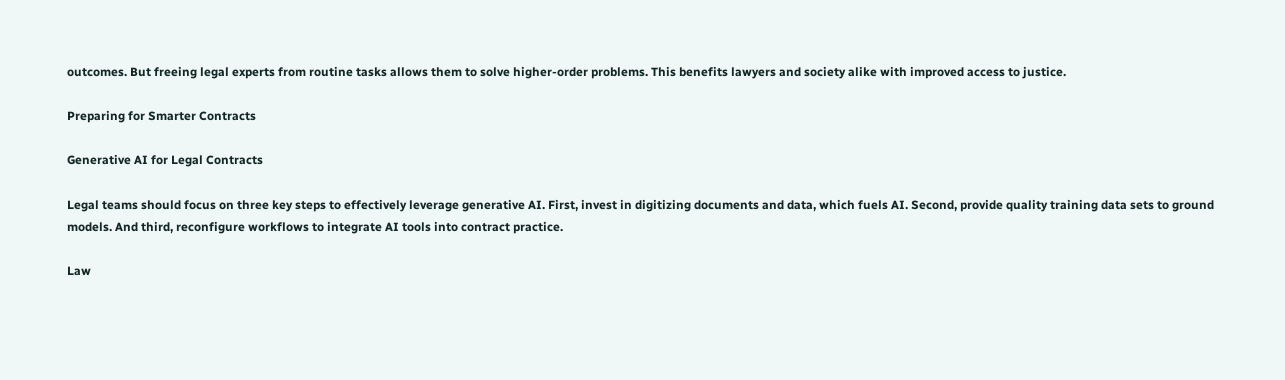outcomes. But freeing legal experts from routine tasks allows them to solve higher-order problems. This benefits lawyers and society alike with improved access to justice.

Preparing for Smarter Contracts

Generative AI for Legal Contracts

Legal teams should focus on three key steps to effectively leverage generative AI. First, invest in digitizing documents and data, which fuels AI. Second, provide quality training data sets to ground models. And third, reconfigure workflows to integrate AI tools into contract practice.

Law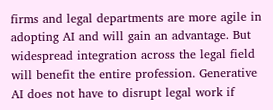firms and legal departments are more agile in adopting AI and will gain an advantage. But widespread integration across the legal field will benefit the entire profession. Generative AI does not have to disrupt legal work if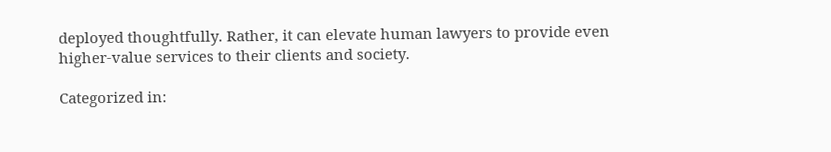deployed thoughtfully. Rather, it can elevate human lawyers to provide even higher-value services to their clients and society.

Categorized in: